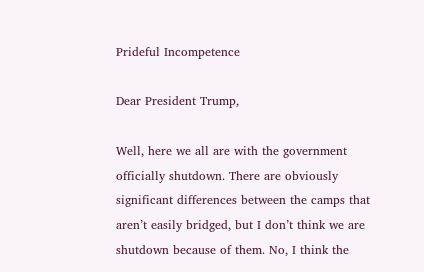Prideful Incompetence

Dear President Trump,

Well, here we all are with the government officially shutdown. There are obviously significant differences between the camps that aren’t easily bridged, but I don’t think we are shutdown because of them. No, I think the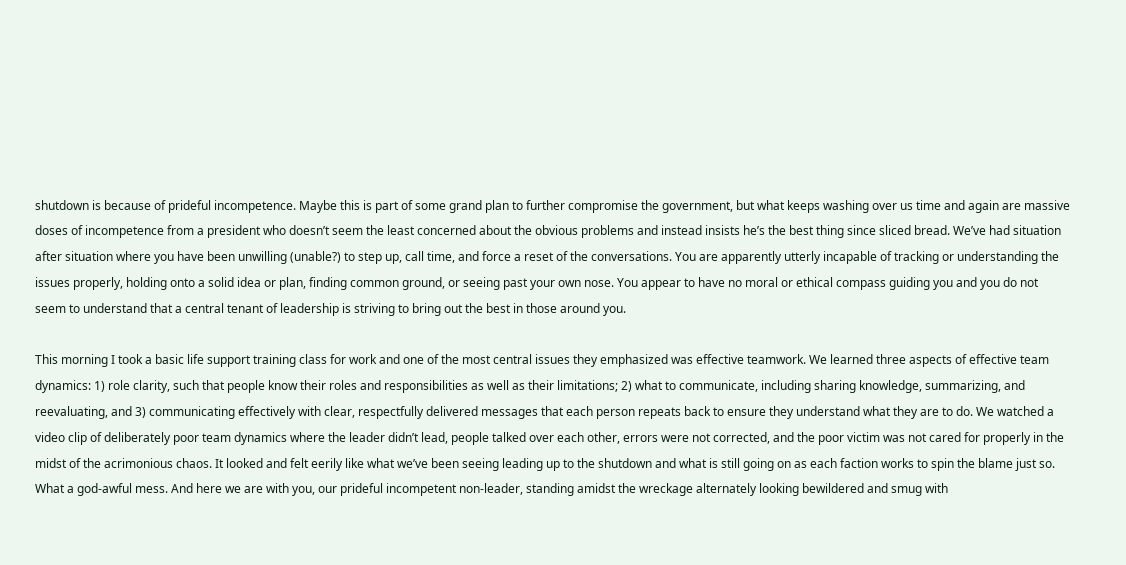shutdown is because of prideful incompetence. Maybe this is part of some grand plan to further compromise the government, but what keeps washing over us time and again are massive doses of incompetence from a president who doesn’t seem the least concerned about the obvious problems and instead insists he’s the best thing since sliced bread. We’ve had situation after situation where you have been unwilling (unable?) to step up, call time, and force a reset of the conversations. You are apparently utterly incapable of tracking or understanding the issues properly, holding onto a solid idea or plan, finding common ground, or seeing past your own nose. You appear to have no moral or ethical compass guiding you and you do not seem to understand that a central tenant of leadership is striving to bring out the best in those around you.

This morning I took a basic life support training class for work and one of the most central issues they emphasized was effective teamwork. We learned three aspects of effective team dynamics: 1) role clarity, such that people know their roles and responsibilities as well as their limitations; 2) what to communicate, including sharing knowledge, summarizing, and reevaluating, and 3) communicating effectively with clear, respectfully delivered messages that each person repeats back to ensure they understand what they are to do. We watched a video clip of deliberately poor team dynamics where the leader didn’t lead, people talked over each other, errors were not corrected, and the poor victim was not cared for properly in the midst of the acrimonious chaos. It looked and felt eerily like what we’ve been seeing leading up to the shutdown and what is still going on as each faction works to spin the blame just so. What a god-awful mess. And here we are with you, our prideful incompetent non-leader, standing amidst the wreckage alternately looking bewildered and smug with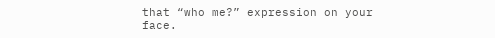that “who me?” expression on your face.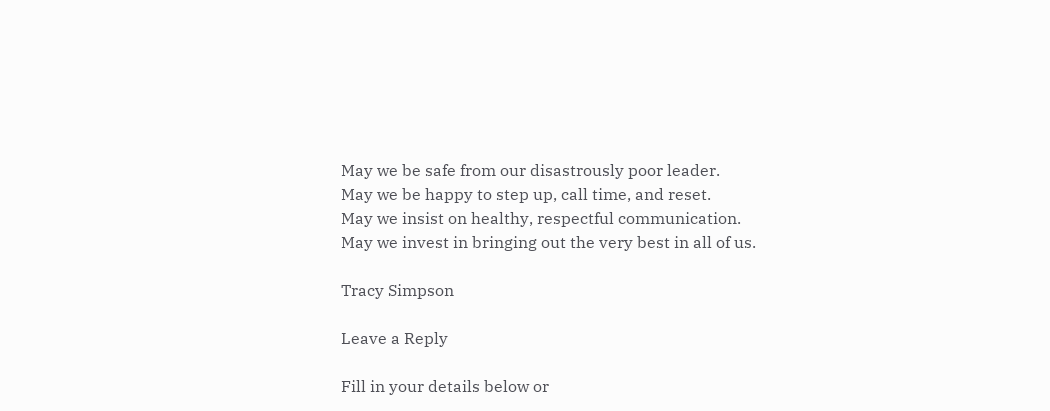May we be safe from our disastrously poor leader.
May we be happy to step up, call time, and reset.
May we insist on healthy, respectful communication.
May we invest in bringing out the very best in all of us.

Tracy Simpson

Leave a Reply

Fill in your details below or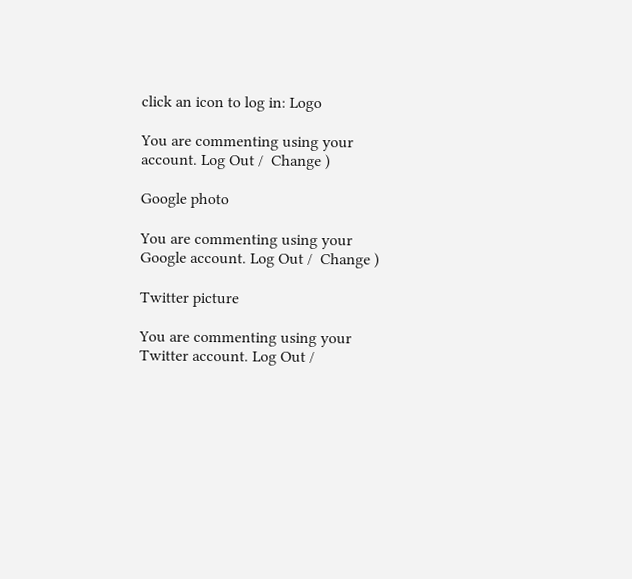click an icon to log in: Logo

You are commenting using your account. Log Out /  Change )

Google photo

You are commenting using your Google account. Log Out /  Change )

Twitter picture

You are commenting using your Twitter account. Log Out /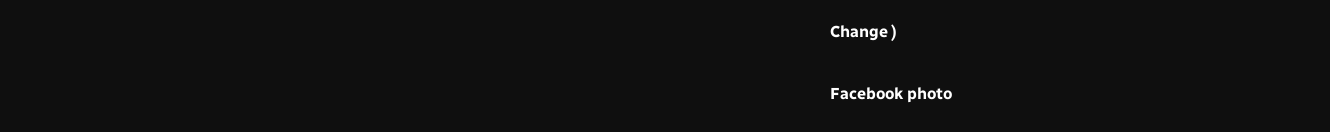Change )

Facebook photo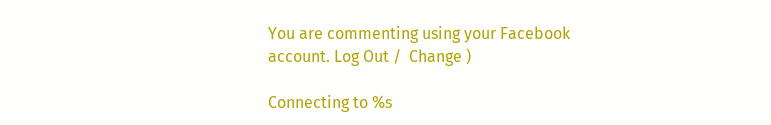You are commenting using your Facebook account. Log Out /  Change )

Connecting to %s